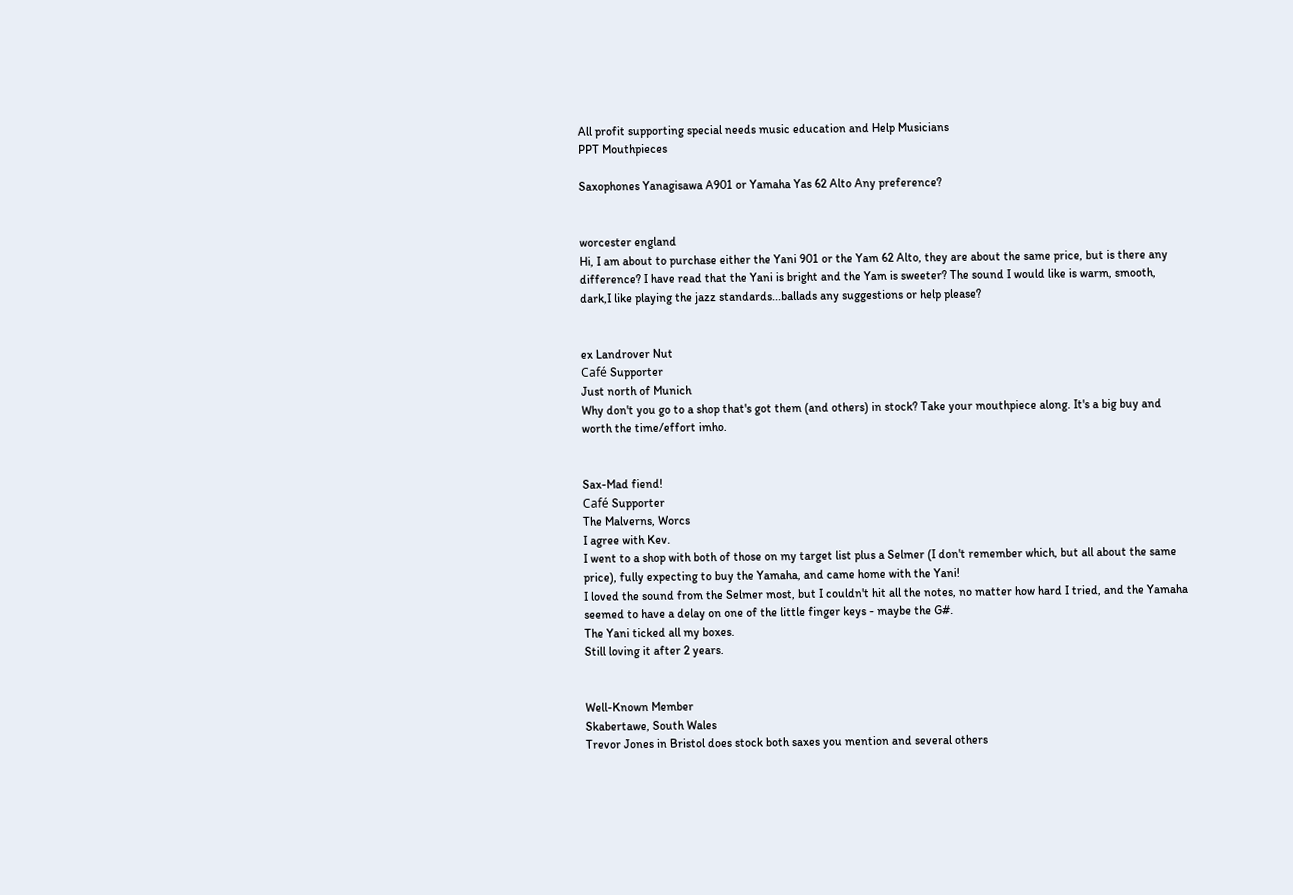All profit supporting special needs music education and Help Musicians
PPT Mouthpieces

Saxophones Yanagisawa A901 or Yamaha Yas 62 Alto Any preference?


worcester england
Hi, I am about to purchase either the Yani 901 or the Yam 62 Alto, they are about the same price, but is there any difference? I have read that the Yani is bright and the Yam is sweeter? The sound I would like is warm, smooth, dark,I like playing the jazz standards...ballads any suggestions or help please?


ex Landrover Nut
Café Supporter
Just north of Munich
Why don't you go to a shop that's got them (and others) in stock? Take your mouthpiece along. It's a big buy and worth the time/effort imho.


Sax-Mad fiend!
Café Supporter
The Malverns, Worcs
I agree with Kev.
I went to a shop with both of those on my target list plus a Selmer (I don't remember which, but all about the same price), fully expecting to buy the Yamaha, and came home with the Yani!
I loved the sound from the Selmer most, but I couldn't hit all the notes, no matter how hard I tried, and the Yamaha seemed to have a delay on one of the little finger keys - maybe the G#.
The Yani ticked all my boxes.
Still loving it after 2 years.


Well-Known Member
Skabertawe, South Wales
Trevor Jones in Bristol does stock both saxes you mention and several others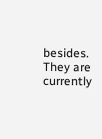besides. They are currently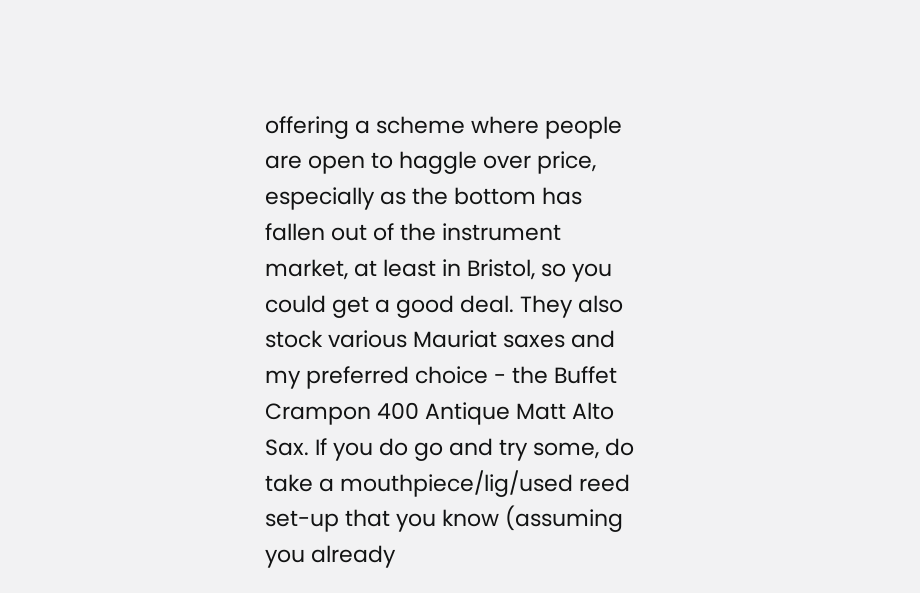offering a scheme where people are open to haggle over price, especially as the bottom has fallen out of the instrument market, at least in Bristol, so you could get a good deal. They also stock various Mauriat saxes and my preferred choice - the Buffet Crampon 400 Antique Matt Alto Sax. If you do go and try some, do take a mouthpiece/lig/used reed set-up that you know (assuming you already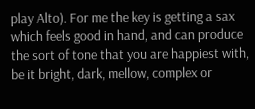play Alto). For me the key is getting a sax which feels good in hand, and can produce the sort of tone that you are happiest with, be it bright, dark, mellow, complex or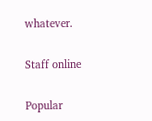whatever.

Staff online

Popular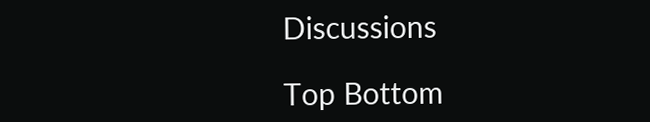Discussions

Top Bottom